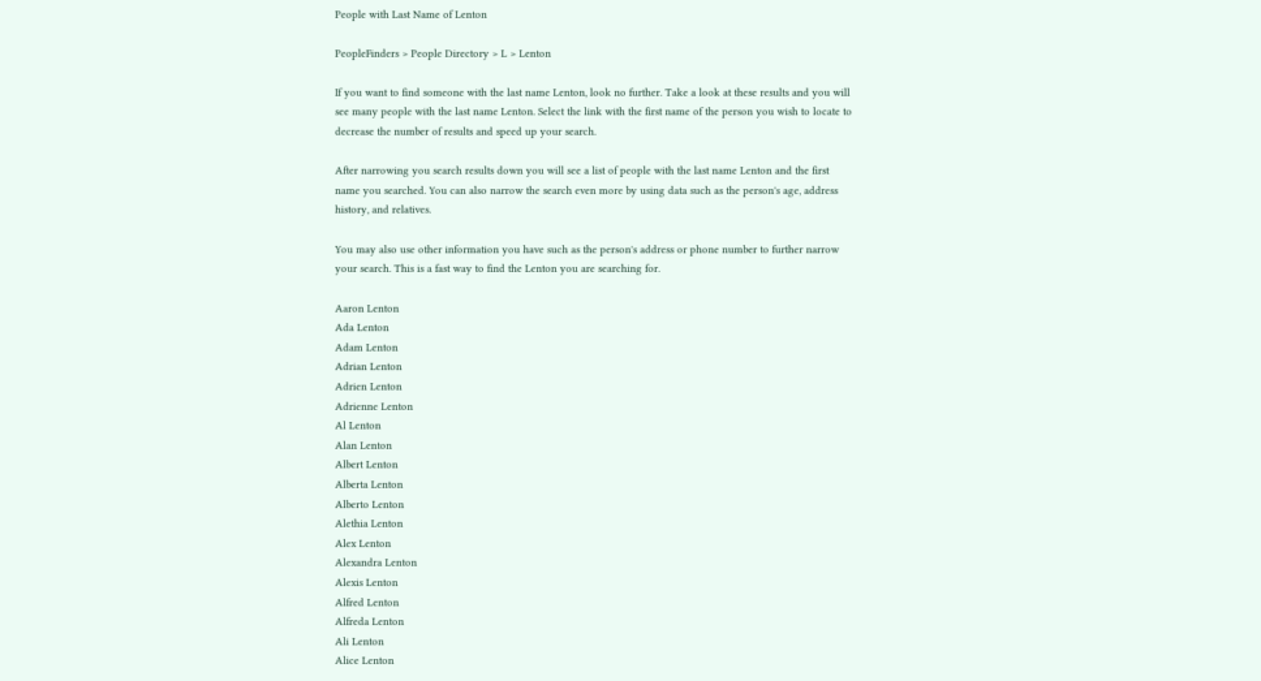People with Last Name of Lenton

PeopleFinders > People Directory > L > Lenton

If you want to find someone with the last name Lenton, look no further. Take a look at these results and you will see many people with the last name Lenton. Select the link with the first name of the person you wish to locate to decrease the number of results and speed up your search.

After narrowing you search results down you will see a list of people with the last name Lenton and the first name you searched. You can also narrow the search even more by using data such as the person's age, address history, and relatives.

You may also use other information you have such as the person's address or phone number to further narrow your search. This is a fast way to find the Lenton you are searching for.

Aaron Lenton
Ada Lenton
Adam Lenton
Adrian Lenton
Adrien Lenton
Adrienne Lenton
Al Lenton
Alan Lenton
Albert Lenton
Alberta Lenton
Alberto Lenton
Alethia Lenton
Alex Lenton
Alexandra Lenton
Alexis Lenton
Alfred Lenton
Alfreda Lenton
Ali Lenton
Alice Lenton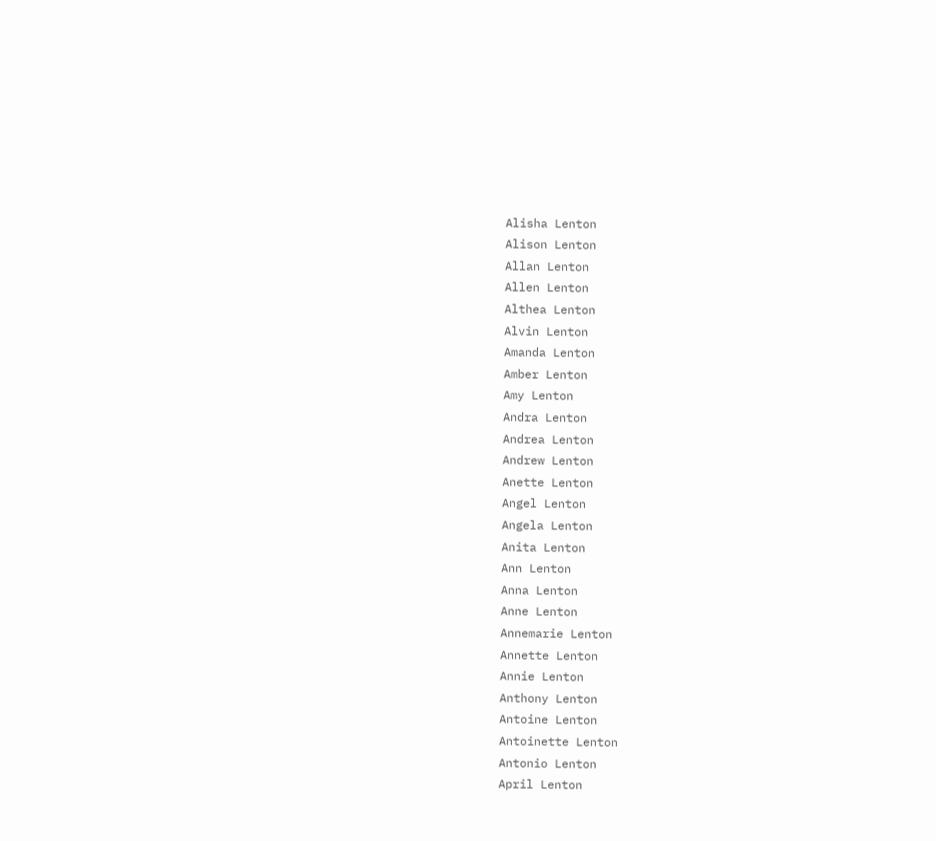Alisha Lenton
Alison Lenton
Allan Lenton
Allen Lenton
Althea Lenton
Alvin Lenton
Amanda Lenton
Amber Lenton
Amy Lenton
Andra Lenton
Andrea Lenton
Andrew Lenton
Anette Lenton
Angel Lenton
Angela Lenton
Anita Lenton
Ann Lenton
Anna Lenton
Anne Lenton
Annemarie Lenton
Annette Lenton
Annie Lenton
Anthony Lenton
Antoine Lenton
Antoinette Lenton
Antonio Lenton
April Lenton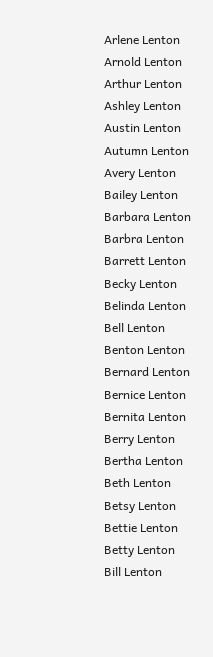Arlene Lenton
Arnold Lenton
Arthur Lenton
Ashley Lenton
Austin Lenton
Autumn Lenton
Avery Lenton
Bailey Lenton
Barbara Lenton
Barbra Lenton
Barrett Lenton
Becky Lenton
Belinda Lenton
Bell Lenton
Benton Lenton
Bernard Lenton
Bernice Lenton
Bernita Lenton
Berry Lenton
Bertha Lenton
Beth Lenton
Betsy Lenton
Bettie Lenton
Betty Lenton
Bill Lenton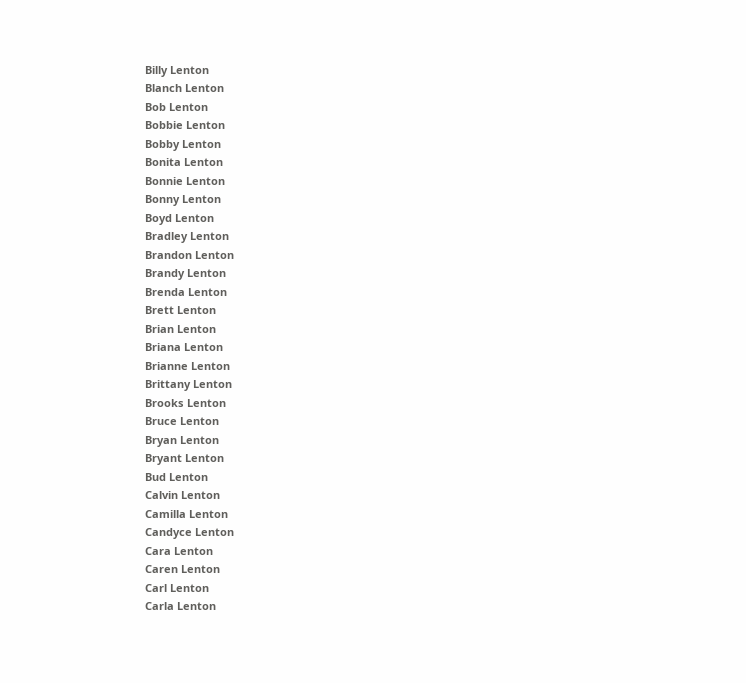Billy Lenton
Blanch Lenton
Bob Lenton
Bobbie Lenton
Bobby Lenton
Bonita Lenton
Bonnie Lenton
Bonny Lenton
Boyd Lenton
Bradley Lenton
Brandon Lenton
Brandy Lenton
Brenda Lenton
Brett Lenton
Brian Lenton
Briana Lenton
Brianne Lenton
Brittany Lenton
Brooks Lenton
Bruce Lenton
Bryan Lenton
Bryant Lenton
Bud Lenton
Calvin Lenton
Camilla Lenton
Candyce Lenton
Cara Lenton
Caren Lenton
Carl Lenton
Carla Lenton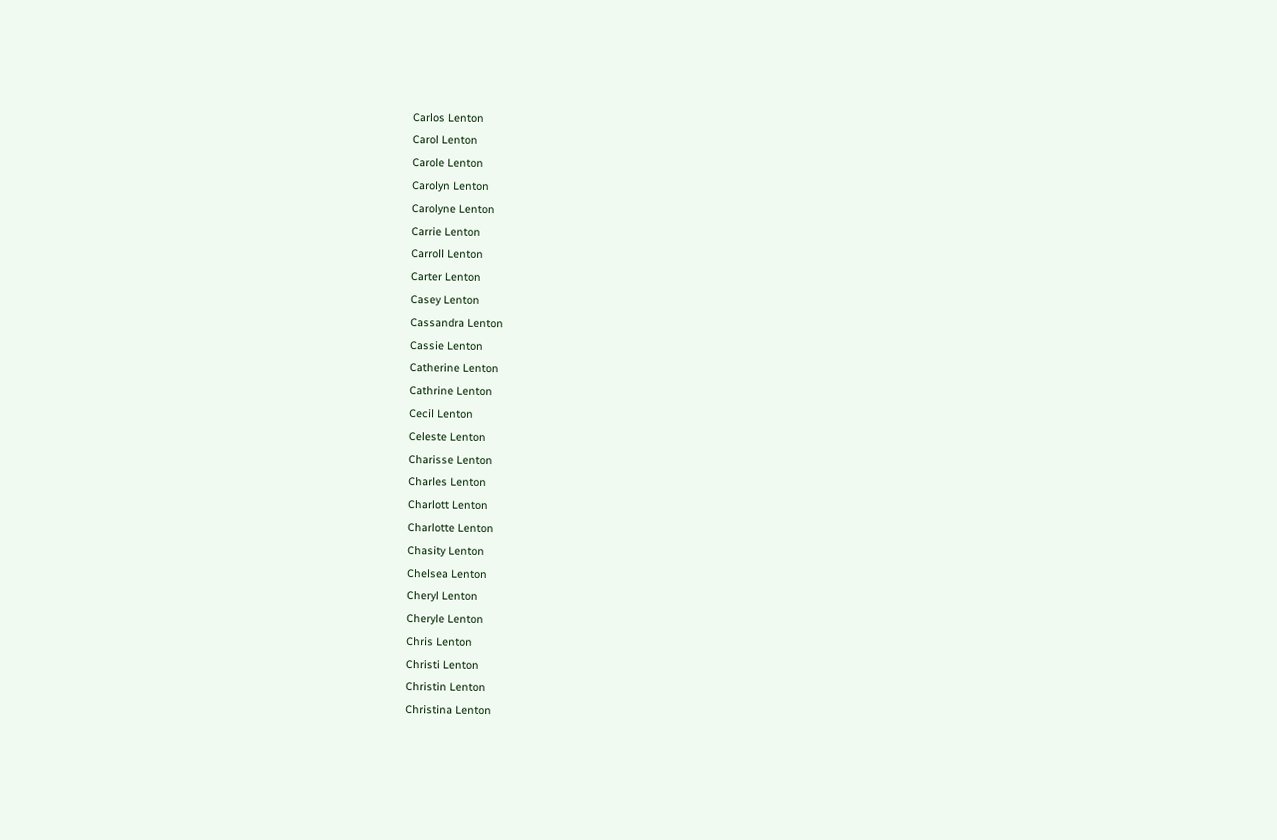Carlos Lenton
Carol Lenton
Carole Lenton
Carolyn Lenton
Carolyne Lenton
Carrie Lenton
Carroll Lenton
Carter Lenton
Casey Lenton
Cassandra Lenton
Cassie Lenton
Catherine Lenton
Cathrine Lenton
Cecil Lenton
Celeste Lenton
Charisse Lenton
Charles Lenton
Charlott Lenton
Charlotte Lenton
Chasity Lenton
Chelsea Lenton
Cheryl Lenton
Cheryle Lenton
Chris Lenton
Christi Lenton
Christin Lenton
Christina Lenton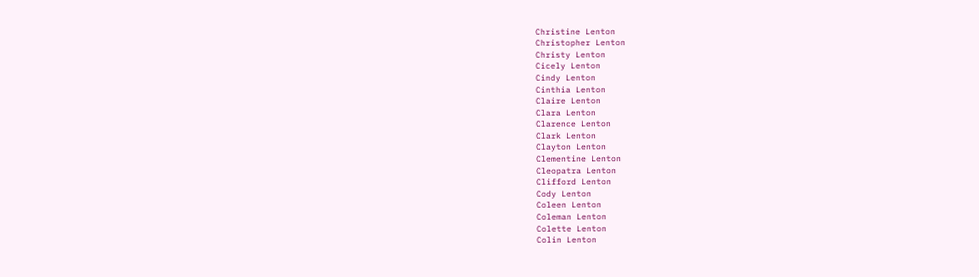Christine Lenton
Christopher Lenton
Christy Lenton
Cicely Lenton
Cindy Lenton
Cinthia Lenton
Claire Lenton
Clara Lenton
Clarence Lenton
Clark Lenton
Clayton Lenton
Clementine Lenton
Cleopatra Lenton
Clifford Lenton
Cody Lenton
Coleen Lenton
Coleman Lenton
Colette Lenton
Colin Lenton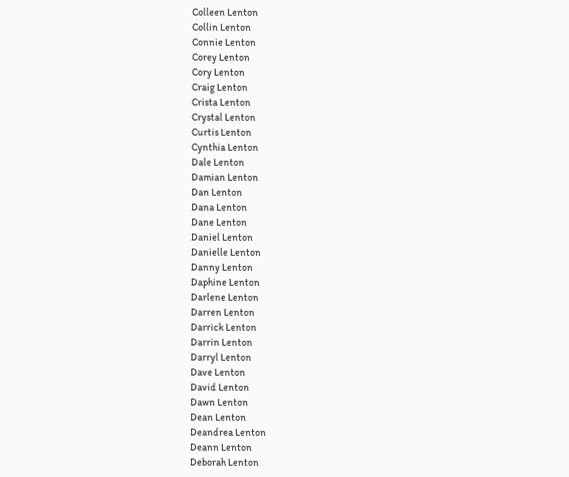Colleen Lenton
Collin Lenton
Connie Lenton
Corey Lenton
Cory Lenton
Craig Lenton
Crista Lenton
Crystal Lenton
Curtis Lenton
Cynthia Lenton
Dale Lenton
Damian Lenton
Dan Lenton
Dana Lenton
Dane Lenton
Daniel Lenton
Danielle Lenton
Danny Lenton
Daphine Lenton
Darlene Lenton
Darren Lenton
Darrick Lenton
Darrin Lenton
Darryl Lenton
Dave Lenton
David Lenton
Dawn Lenton
Dean Lenton
Deandrea Lenton
Deann Lenton
Deborah Lenton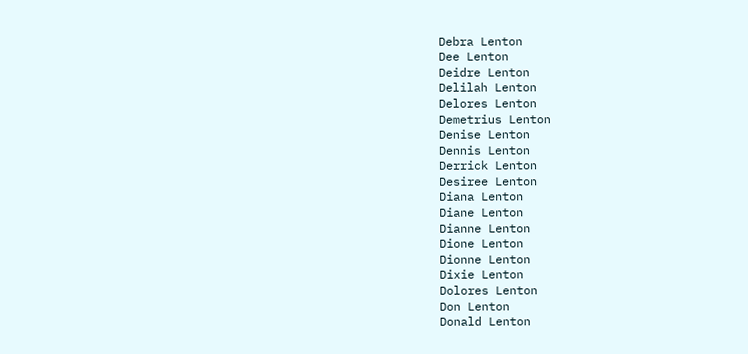Debra Lenton
Dee Lenton
Deidre Lenton
Delilah Lenton
Delores Lenton
Demetrius Lenton
Denise Lenton
Dennis Lenton
Derrick Lenton
Desiree Lenton
Diana Lenton
Diane Lenton
Dianne Lenton
Dione Lenton
Dionne Lenton
Dixie Lenton
Dolores Lenton
Don Lenton
Donald Lenton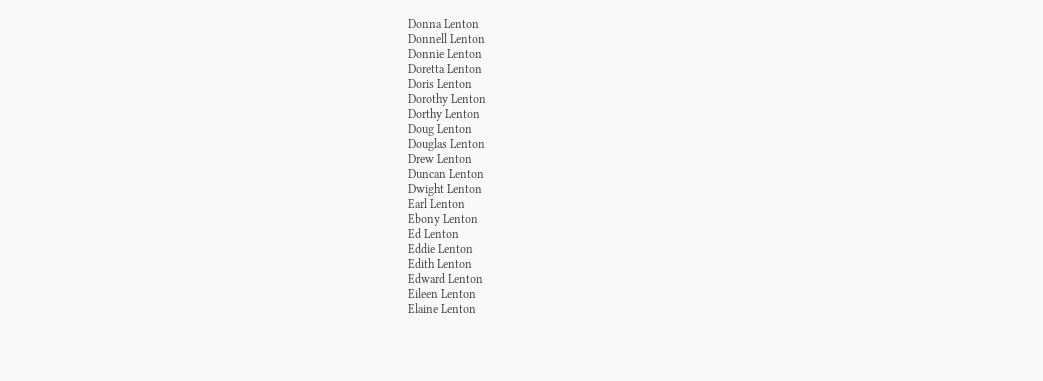Donna Lenton
Donnell Lenton
Donnie Lenton
Doretta Lenton
Doris Lenton
Dorothy Lenton
Dorthy Lenton
Doug Lenton
Douglas Lenton
Drew Lenton
Duncan Lenton
Dwight Lenton
Earl Lenton
Ebony Lenton
Ed Lenton
Eddie Lenton
Edith Lenton
Edward Lenton
Eileen Lenton
Elaine Lenton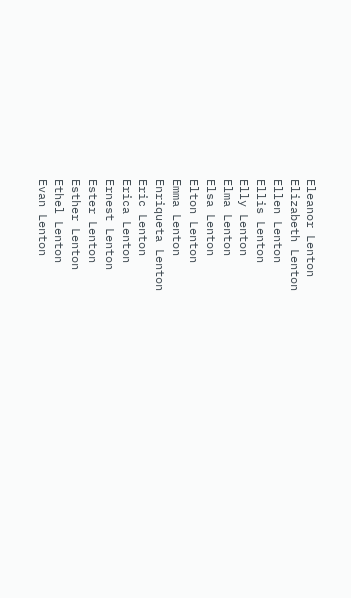Eleanor Lenton
Elizabeth Lenton
Ellen Lenton
Ellis Lenton
Elly Lenton
Elma Lenton
Elsa Lenton
Elton Lenton
Emma Lenton
Enriqueta Lenton
Eric Lenton
Erica Lenton
Ernest Lenton
Ester Lenton
Esther Lenton
Ethel Lenton
Evan Lenton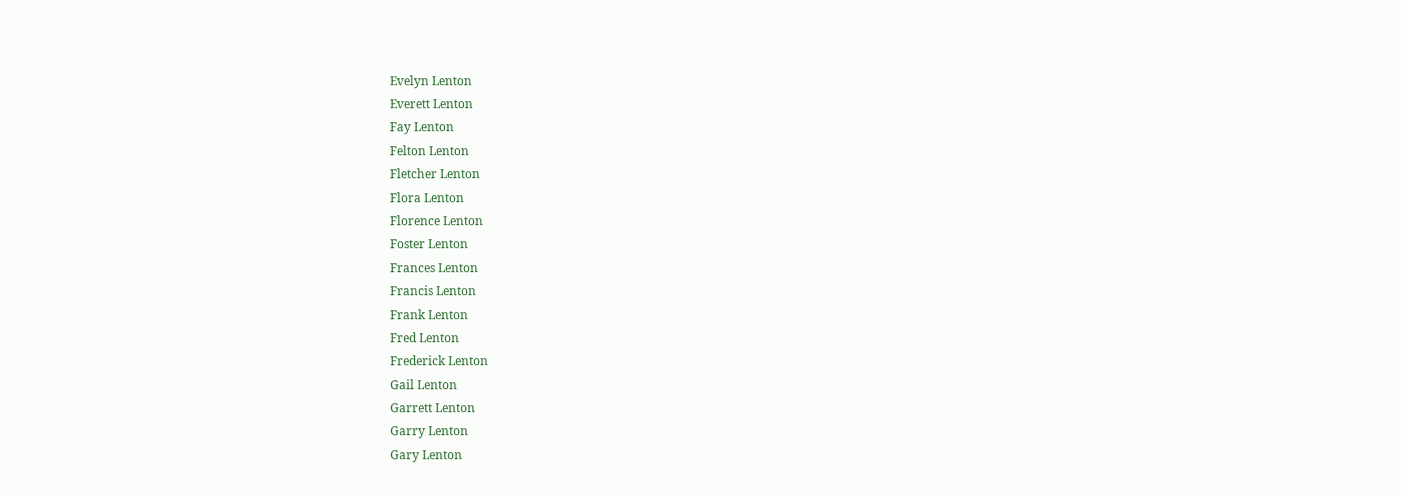Evelyn Lenton
Everett Lenton
Fay Lenton
Felton Lenton
Fletcher Lenton
Flora Lenton
Florence Lenton
Foster Lenton
Frances Lenton
Francis Lenton
Frank Lenton
Fred Lenton
Frederick Lenton
Gail Lenton
Garrett Lenton
Garry Lenton
Gary Lenton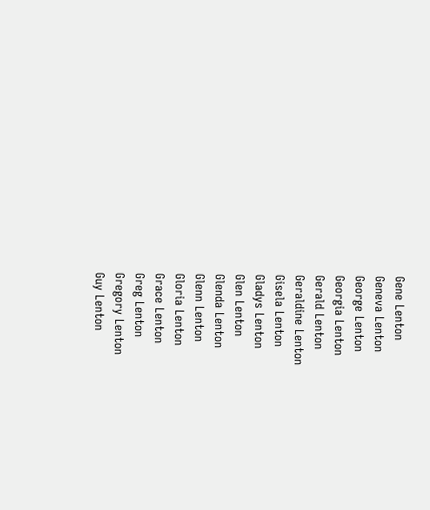Gene Lenton
Geneva Lenton
George Lenton
Georgia Lenton
Gerald Lenton
Geraldine Lenton
Gisela Lenton
Gladys Lenton
Glen Lenton
Glenda Lenton
Glenn Lenton
Gloria Lenton
Grace Lenton
Greg Lenton
Gregory Lenton
Guy Lenton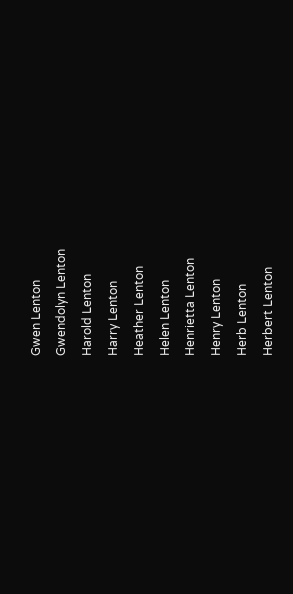Gwen Lenton
Gwendolyn Lenton
Harold Lenton
Harry Lenton
Heather Lenton
Helen Lenton
Henrietta Lenton
Henry Lenton
Herb Lenton
Herbert Lenton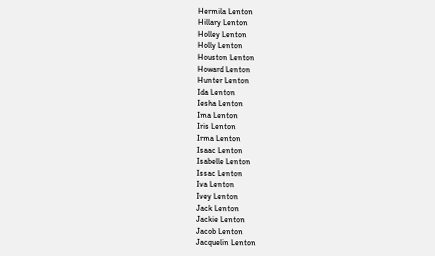Hermila Lenton
Hillary Lenton
Holley Lenton
Holly Lenton
Houston Lenton
Howard Lenton
Hunter Lenton
Ida Lenton
Iesha Lenton
Ima Lenton
Iris Lenton
Irma Lenton
Isaac Lenton
Isabelle Lenton
Issac Lenton
Iva Lenton
Ivey Lenton
Jack Lenton
Jackie Lenton
Jacob Lenton
Jacquelin Lenton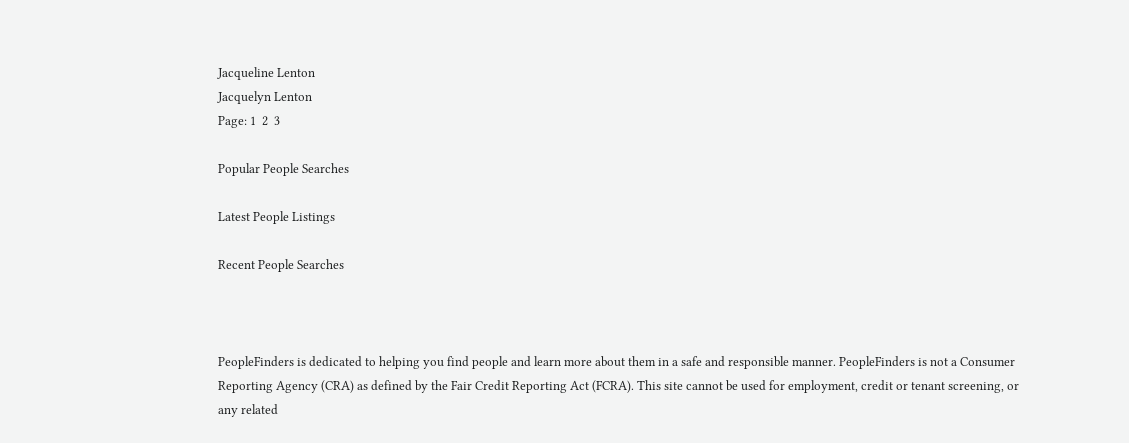Jacqueline Lenton
Jacquelyn Lenton
Page: 1  2  3

Popular People Searches

Latest People Listings

Recent People Searches



PeopleFinders is dedicated to helping you find people and learn more about them in a safe and responsible manner. PeopleFinders is not a Consumer Reporting Agency (CRA) as defined by the Fair Credit Reporting Act (FCRA). This site cannot be used for employment, credit or tenant screening, or any related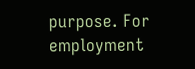purpose. For employment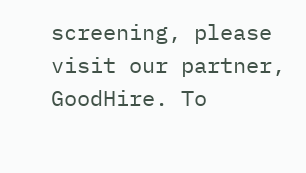screening, please visit our partner, GoodHire. To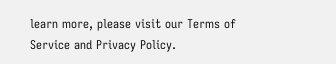learn more, please visit our Terms of Service and Privacy Policy.